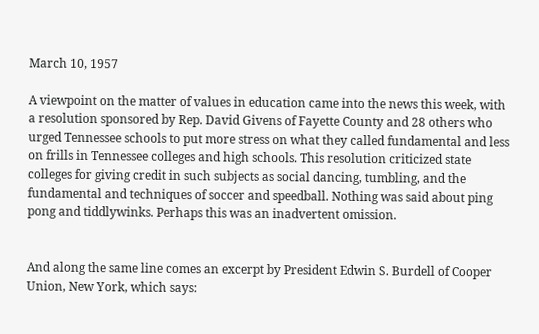March 10, 1957

A viewpoint on the matter of values in education came into the news this week, with a resolution sponsored by Rep. David Givens of Fayette County and 28 others who urged Tennessee schools to put more stress on what they called fundamental and less on frills in Tennessee colleges and high schools. This resolution criticized state colleges for giving credit in such subjects as social dancing, tumbling, and the fundamental and techniques of soccer and speedball. Nothing was said about ping pong and tiddlywinks. Perhaps this was an inadvertent omission.


And along the same line comes an excerpt by President Edwin S. Burdell of Cooper Union, New York, which says: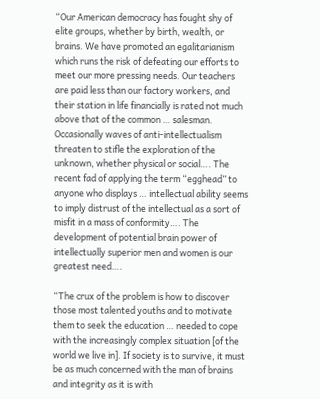“Our American democracy has fought shy of elite groups, whether by birth, wealth, or brains. We have promoted an egalitarianism which runs the risk of defeating our efforts to meet our more pressing needs. Our teachers are paid less than our factory workers, and their station in life financially is rated not much above that of the common … salesman. Occasionally waves of anti-intellectualism threaten to stifle the exploration of the unknown, whether physical or social…. The recent fad of applying the term “egghead” to anyone who displays … intellectual ability seems to imply distrust of the intellectual as a sort of misfit in a mass of conformity…. The development of potential brain power of intellectually superior men and women is our greatest need….

“The crux of the problem is how to discover those most talented youths and to motivate them to seek the education … needed to cope with the increasingly complex situation [of the world we live in]. If society is to survive, it must be as much concerned with the man of brains and integrity as it is with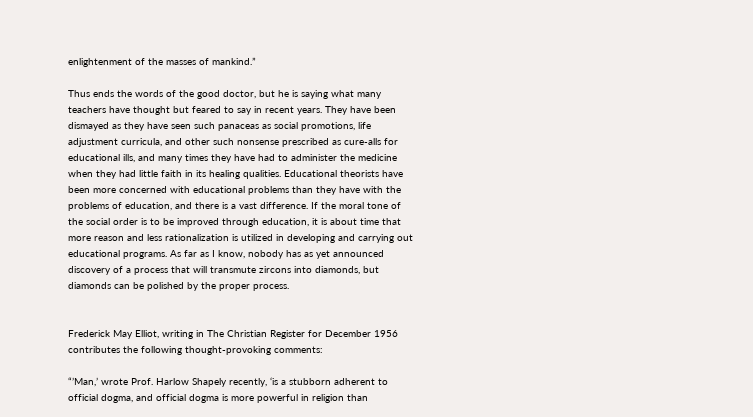enlightenment of the masses of mankind.”

Thus ends the words of the good doctor, but he is saying what many teachers have thought but feared to say in recent years. They have been dismayed as they have seen such panaceas as social promotions, life adjustment curricula, and other such nonsense prescribed as cure-alls for educational ills, and many times they have had to administer the medicine when they had little faith in its healing qualities. Educational theorists have been more concerned with educational problems than they have with the problems of education, and there is a vast difference. If the moral tone of the social order is to be improved through education, it is about time that more reason and less rationalization is utilized in developing and carrying out educational programs. As far as I know, nobody has as yet announced discovery of a process that will transmute zircons into diamonds, but diamonds can be polished by the proper process.


Frederick May Elliot, writing in The Christian Register for December 1956 contributes the following thought-provoking comments:

“’Man,’ wrote Prof. Harlow Shapely recently, ‘is a stubborn adherent to official dogma, and official dogma is more powerful in religion than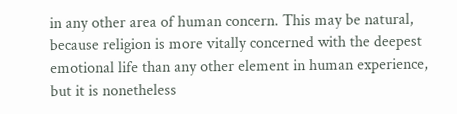in any other area of human concern. This may be natural, because religion is more vitally concerned with the deepest emotional life than any other element in human experience, but it is nonetheless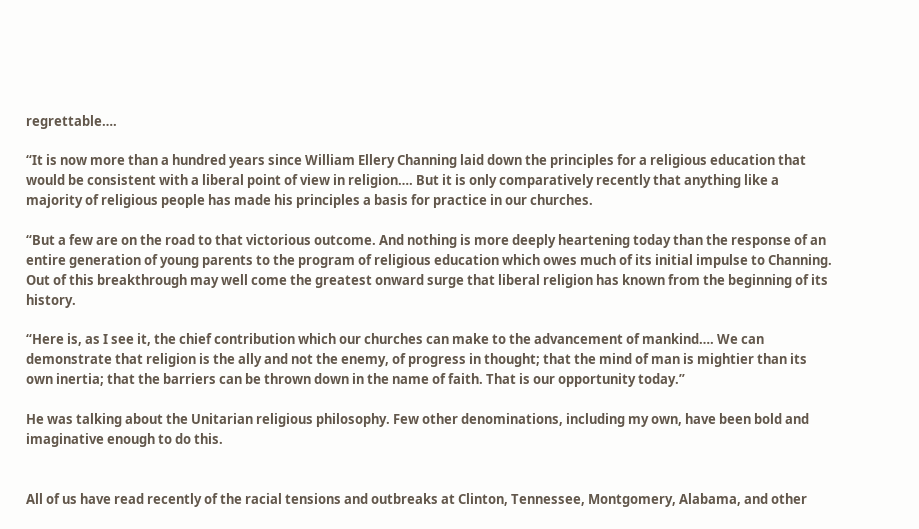regrettable….

“It is now more than a hundred years since William Ellery Channing laid down the principles for a religious education that would be consistent with a liberal point of view in religion…. But it is only comparatively recently that anything like a majority of religious people has made his principles a basis for practice in our churches.

“But a few are on the road to that victorious outcome. And nothing is more deeply heartening today than the response of an entire generation of young parents to the program of religious education which owes much of its initial impulse to Channing. Out of this breakthrough may well come the greatest onward surge that liberal religion has known from the beginning of its history.

“Here is, as I see it, the chief contribution which our churches can make to the advancement of mankind…. We can demonstrate that religion is the ally and not the enemy, of progress in thought; that the mind of man is mightier than its own inertia; that the barriers can be thrown down in the name of faith. That is our opportunity today.”

He was talking about the Unitarian religious philosophy. Few other denominations, including my own, have been bold and imaginative enough to do this.


All of us have read recently of the racial tensions and outbreaks at Clinton, Tennessee, Montgomery, Alabama, and other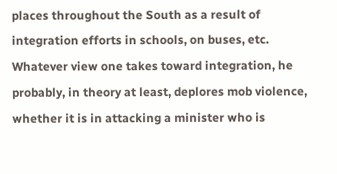places throughout the South as a result of integration efforts in schools, on buses, etc. Whatever view one takes toward integration, he probably, in theory at least, deplores mob violence, whether it is in attacking a minister who is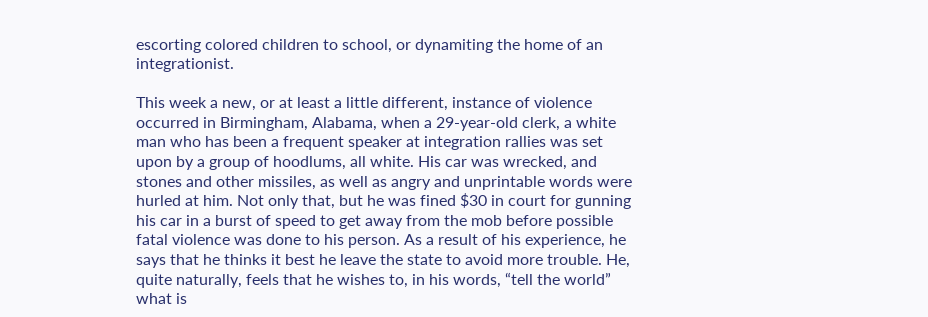escorting colored children to school, or dynamiting the home of an integrationist.

This week a new, or at least a little different, instance of violence occurred in Birmingham, Alabama, when a 29-year-old clerk, a white man who has been a frequent speaker at integration rallies was set upon by a group of hoodlums, all white. His car was wrecked, and stones and other missiles, as well as angry and unprintable words were hurled at him. Not only that, but he was fined $30 in court for gunning his car in a burst of speed to get away from the mob before possible fatal violence was done to his person. As a result of his experience, he says that he thinks it best he leave the state to avoid more trouble. He, quite naturally, feels that he wishes to, in his words, “tell the world” what is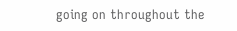going on throughout the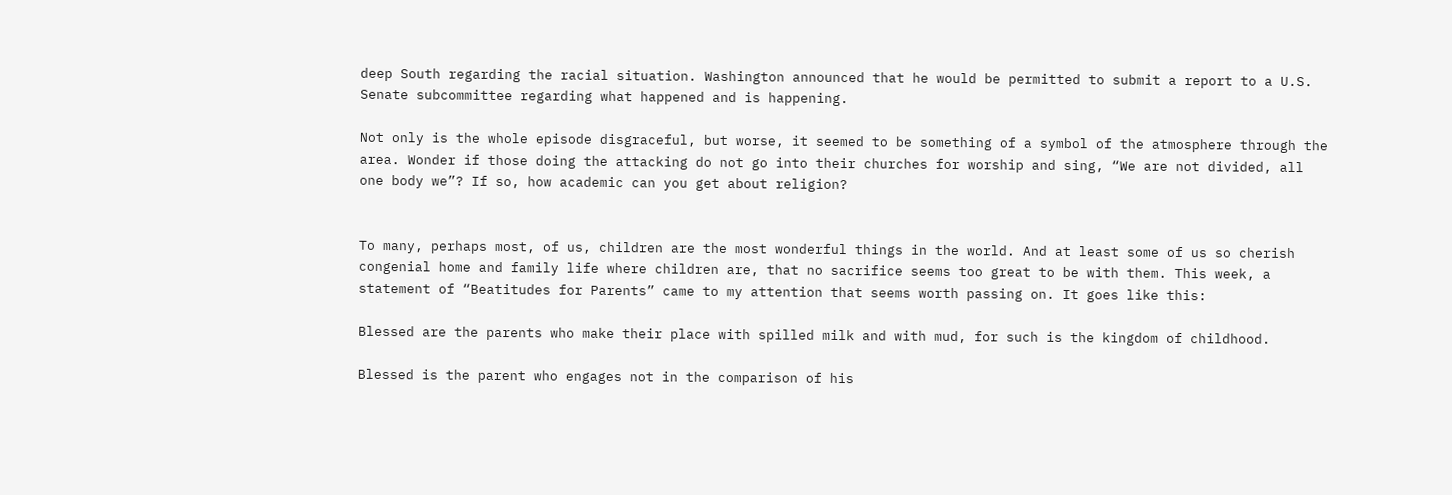deep South regarding the racial situation. Washington announced that he would be permitted to submit a report to a U.S. Senate subcommittee regarding what happened and is happening.

Not only is the whole episode disgraceful, but worse, it seemed to be something of a symbol of the atmosphere through the area. Wonder if those doing the attacking do not go into their churches for worship and sing, “We are not divided, all one body we”? If so, how academic can you get about religion?


To many, perhaps most, of us, children are the most wonderful things in the world. And at least some of us so cherish congenial home and family life where children are, that no sacrifice seems too great to be with them. This week, a statement of “Beatitudes for Parents” came to my attention that seems worth passing on. It goes like this:

Blessed are the parents who make their place with spilled milk and with mud, for such is the kingdom of childhood.

Blessed is the parent who engages not in the comparison of his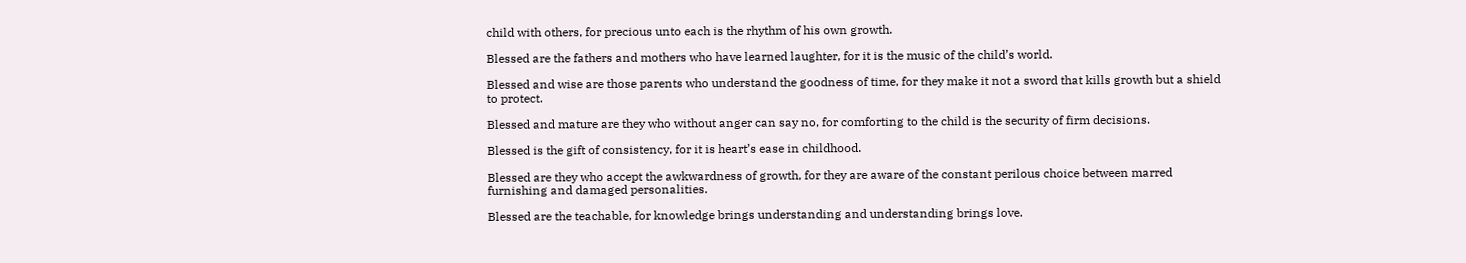child with others, for precious unto each is the rhythm of his own growth.

Blessed are the fathers and mothers who have learned laughter, for it is the music of the child’s world.

Blessed and wise are those parents who understand the goodness of time, for they make it not a sword that kills growth but a shield to protect.

Blessed and mature are they who without anger can say no, for comforting to the child is the security of firm decisions.

Blessed is the gift of consistency, for it is heart’s ease in childhood.

Blessed are they who accept the awkwardness of growth, for they are aware of the constant perilous choice between marred furnishing and damaged personalities.

Blessed are the teachable, for knowledge brings understanding and understanding brings love.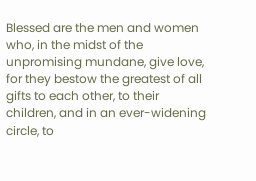Blessed are the men and women who, in the midst of the unpromising mundane, give love, for they bestow the greatest of all gifts to each other, to their children, and in an ever-widening circle, to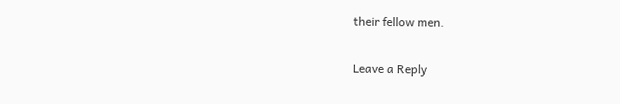their fellow men.

Leave a Reply